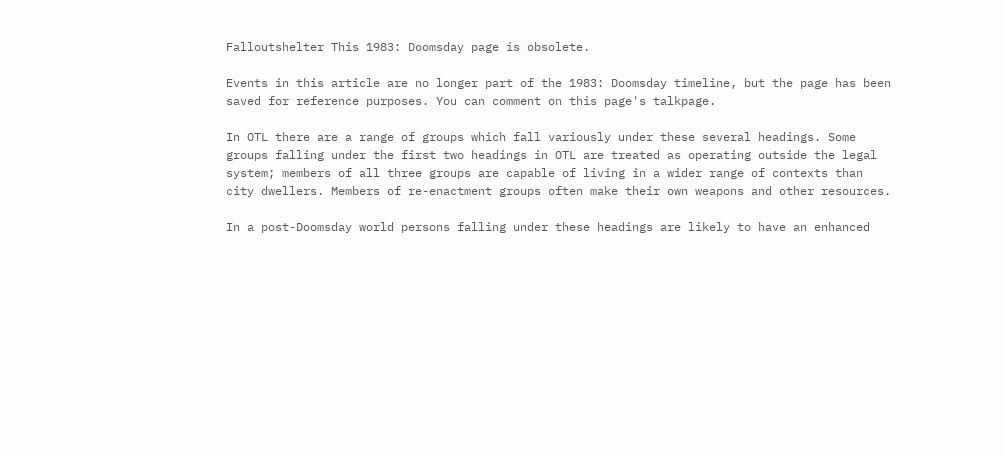Falloutshelter This 1983: Doomsday page is obsolete.

Events in this article are no longer part of the 1983: Doomsday timeline, but the page has been saved for reference purposes. You can comment on this page's talkpage.

In OTL there are a range of groups which fall variously under these several headings. Some groups falling under the first two headings in OTL are treated as operating outside the legal system; members of all three groups are capable of living in a wider range of contexts than city dwellers. Members of re-enactment groups often make their own weapons and other resources.

In a post-Doomsday world persons falling under these headings are likely to have an enhanced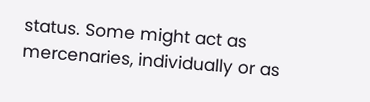status. Some might act as mercenaries, individually or as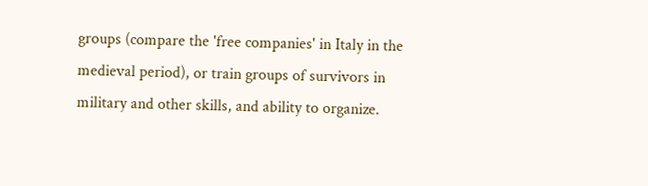groups (compare the 'free companies' in Italy in the medieval period), or train groups of survivors in military and other skills, and ability to organize.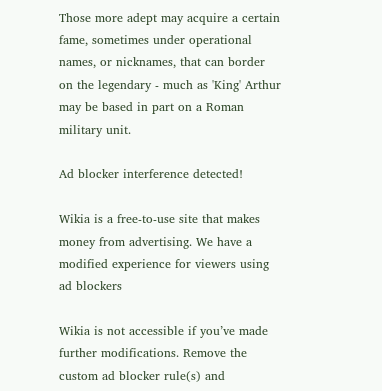Those more adept may acquire a certain fame, sometimes under operational names, or nicknames, that can border on the legendary - much as 'King' Arthur may be based in part on a Roman military unit.

Ad blocker interference detected!

Wikia is a free-to-use site that makes money from advertising. We have a modified experience for viewers using ad blockers

Wikia is not accessible if you’ve made further modifications. Remove the custom ad blocker rule(s) and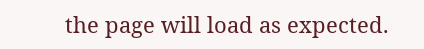the page will load as expected.